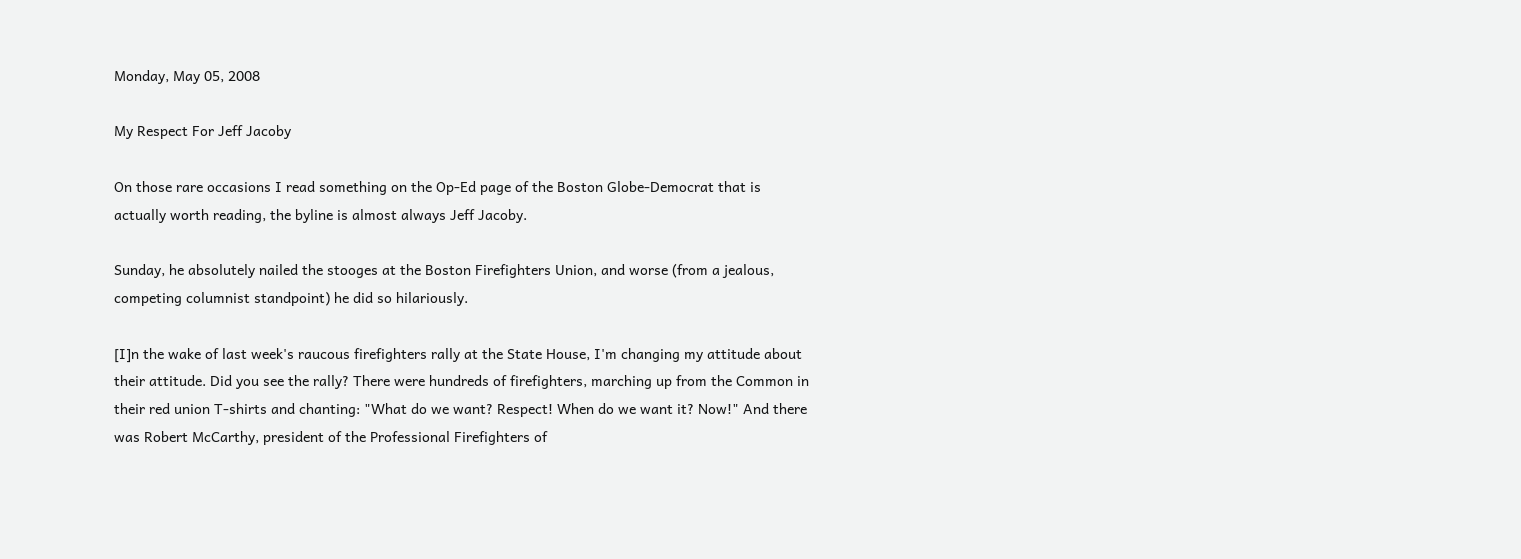Monday, May 05, 2008

My Respect For Jeff Jacoby

On those rare occasions I read something on the Op-Ed page of the Boston Globe-Democrat that is actually worth reading, the byline is almost always Jeff Jacoby.

Sunday, he absolutely nailed the stooges at the Boston Firefighters Union, and worse (from a jealous, competing columnist standpoint) he did so hilariously.

[I]n the wake of last week's raucous firefighters rally at the State House, I'm changing my attitude about their attitude. Did you see the rally? There were hundreds of firefighters, marching up from the Common in their red union T-shirts and chanting: "What do we want? Respect! When do we want it? Now!" And there was Robert McCarthy, president of the Professional Firefighters of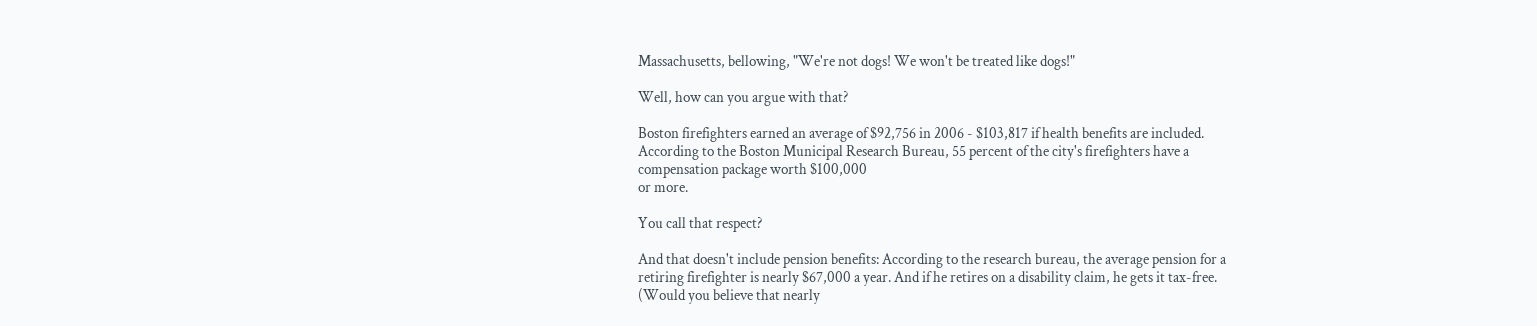Massachusetts, bellowing, "We're not dogs! We won't be treated like dogs!"

Well, how can you argue with that?

Boston firefighters earned an average of $92,756 in 2006 - $103,817 if health benefits are included. According to the Boston Municipal Research Bureau, 55 percent of the city's firefighters have a compensation package worth $100,000
or more.

You call that respect?

And that doesn't include pension benefits: According to the research bureau, the average pension for a retiring firefighter is nearly $67,000 a year. And if he retires on a disability claim, he gets it tax-free. (Would you believe that nearly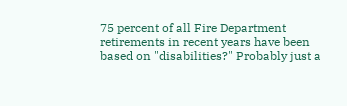75 percent of all Fire Department retirements in recent years have been based on "disabilities?" Probably just a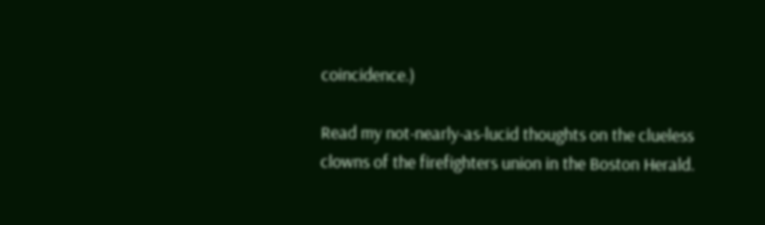coincidence.)

Read my not-nearly-as-lucid thoughts on the clueless clowns of the firefighters union in the Boston Herald.